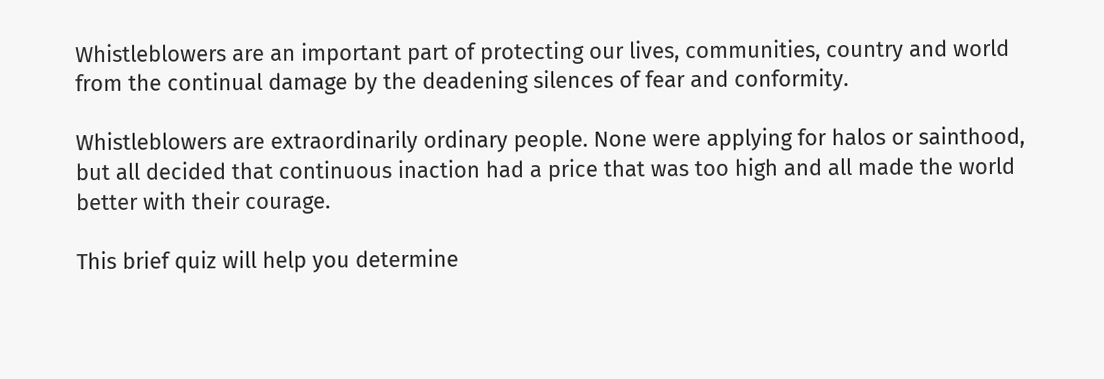Whistleblowers are an important part of protecting our lives, communities, country and world from the continual damage by the deadening silences of fear and conformity.

Whistleblowers are extraordinarily ordinary people. None were applying for halos or sainthood, but all decided that continuous inaction had a price that was too high and all made the world better with their courage.

This brief quiz will help you determine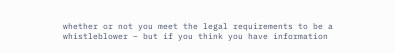whether or not you meet the legal requirements to be a whistleblower – but if you think you have information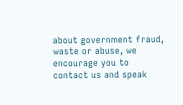about government fraud, waste or abuse, we encourage you to contact us and speak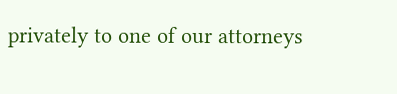privately to one of our attorneys